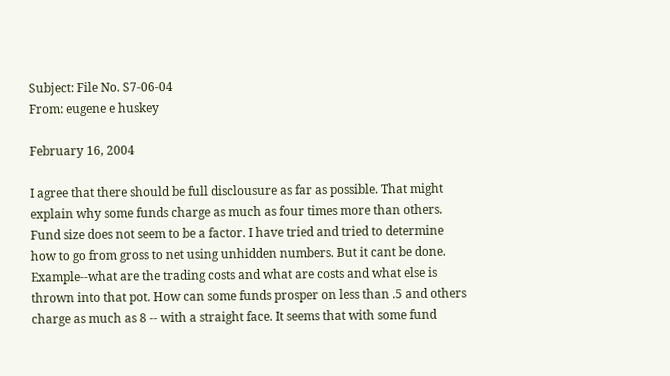Subject: File No. S7-06-04
From: eugene e huskey

February 16, 2004

I agree that there should be full disclousure as far as possible. That might explain why some funds charge as much as four times more than others. Fund size does not seem to be a factor. I have tried and tried to determine how to go from gross to net using unhidden numbers. But it cant be done. Example--what are the trading costs and what are costs and what else is thrown into that pot. How can some funds prosper on less than .5 and others charge as much as 8 -- with a straight face. It seems that with some fund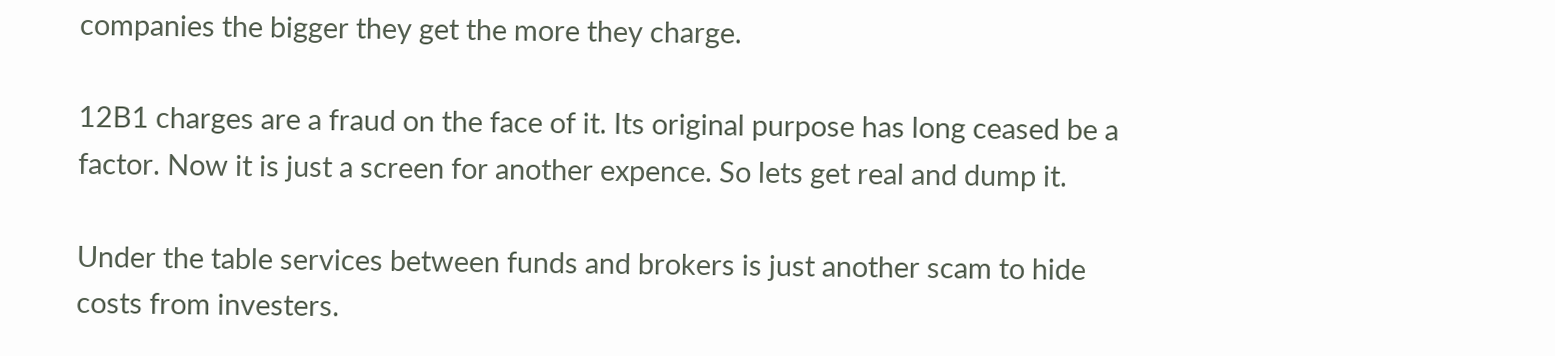companies the bigger they get the more they charge.

12B1 charges are a fraud on the face of it. Its original purpose has long ceased be a factor. Now it is just a screen for another expence. So lets get real and dump it.

Under the table services between funds and brokers is just another scam to hide costs from investers.